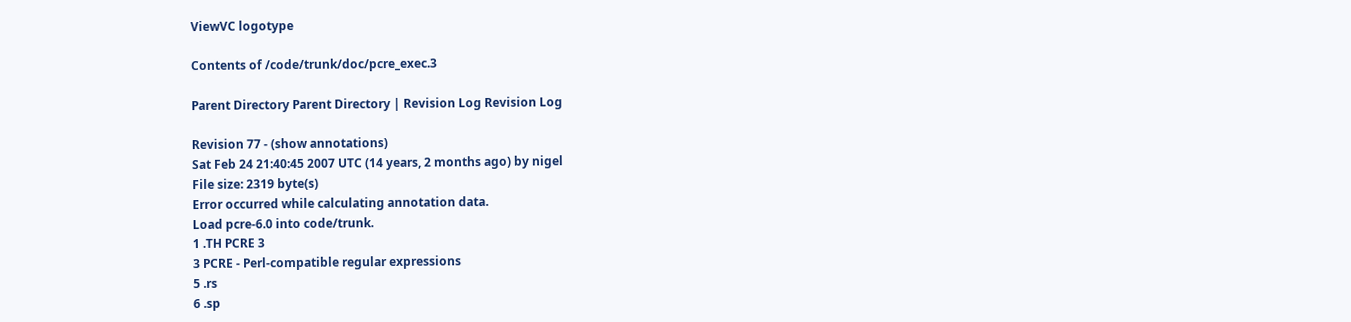ViewVC logotype

Contents of /code/trunk/doc/pcre_exec.3

Parent Directory Parent Directory | Revision Log Revision Log

Revision 77 - (show annotations)
Sat Feb 24 21:40:45 2007 UTC (14 years, 2 months ago) by nigel
File size: 2319 byte(s)
Error occurred while calculating annotation data.
Load pcre-6.0 into code/trunk.
1 .TH PCRE 3
3 PCRE - Perl-compatible regular expressions
5 .rs
6 .sp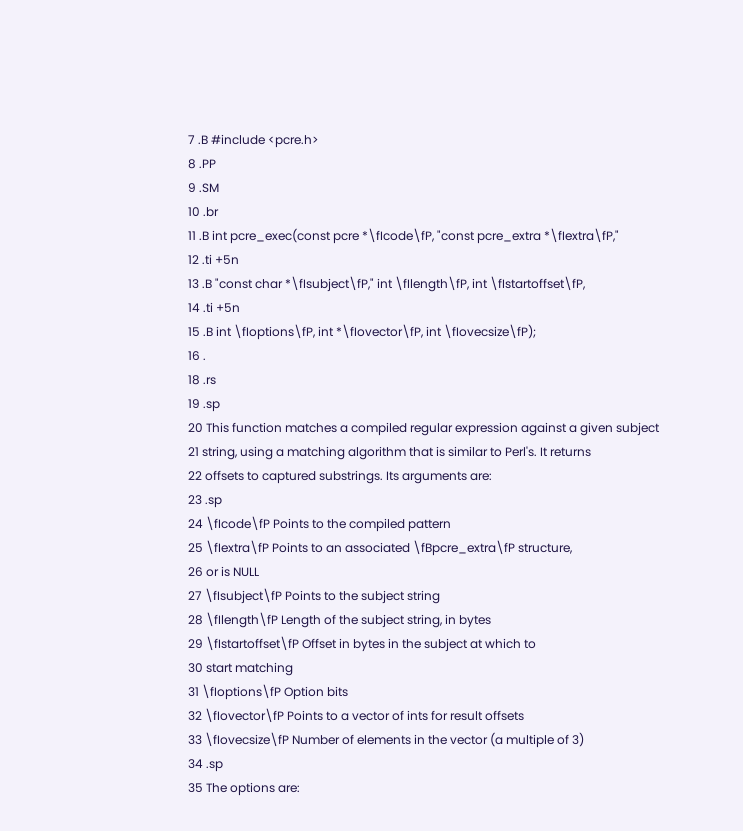7 .B #include <pcre.h>
8 .PP
9 .SM
10 .br
11 .B int pcre_exec(const pcre *\fIcode\fP, "const pcre_extra *\fIextra\fP,"
12 .ti +5n
13 .B "const char *\fIsubject\fP," int \fIlength\fP, int \fIstartoffset\fP,
14 .ti +5n
15 .B int \fIoptions\fP, int *\fIovector\fP, int \fIovecsize\fP);
16 .
18 .rs
19 .sp
20 This function matches a compiled regular expression against a given subject
21 string, using a matching algorithm that is similar to Perl's. It returns
22 offsets to captured substrings. Its arguments are:
23 .sp
24 \fIcode\fP Points to the compiled pattern
25 \fIextra\fP Points to an associated \fBpcre_extra\fP structure,
26 or is NULL
27 \fIsubject\fP Points to the subject string
28 \fIlength\fP Length of the subject string, in bytes
29 \fIstartoffset\fP Offset in bytes in the subject at which to
30 start matching
31 \fIoptions\fP Option bits
32 \fIovector\fP Points to a vector of ints for result offsets
33 \fIovecsize\fP Number of elements in the vector (a multiple of 3)
34 .sp
35 The options are: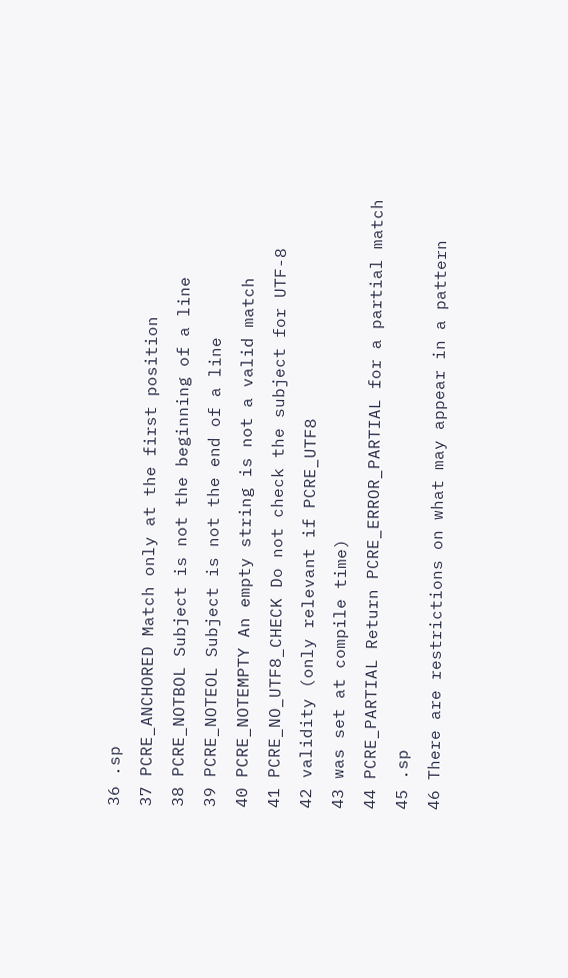36 .sp
37 PCRE_ANCHORED Match only at the first position
38 PCRE_NOTBOL Subject is not the beginning of a line
39 PCRE_NOTEOL Subject is not the end of a line
40 PCRE_NOTEMPTY An empty string is not a valid match
41 PCRE_NO_UTF8_CHECK Do not check the subject for UTF-8
42 validity (only relevant if PCRE_UTF8
43 was set at compile time)
44 PCRE_PARTIAL Return PCRE_ERROR_PARTIAL for a partial match
45 .sp
46 There are restrictions on what may appear in a pattern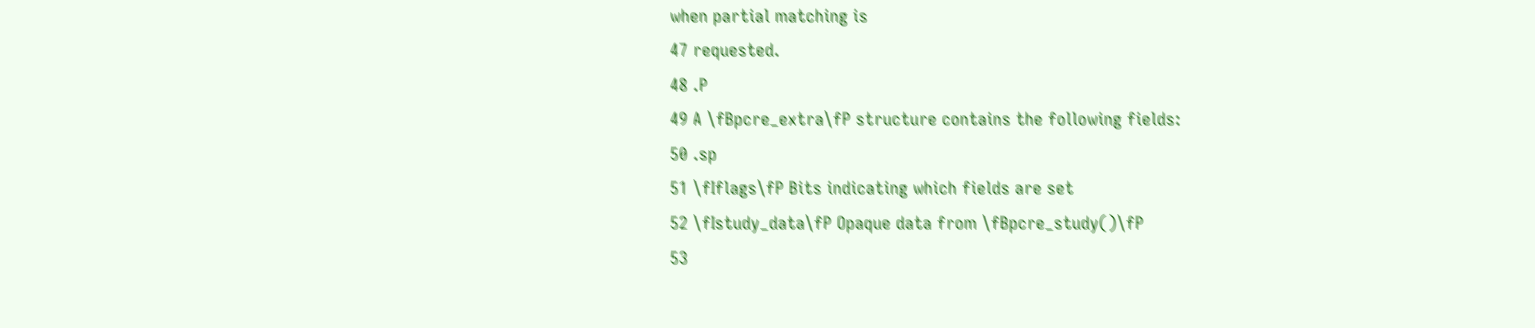when partial matching is
47 requested.
48 .P
49 A \fBpcre_extra\fP structure contains the following fields:
50 .sp
51 \fIflags\fP Bits indicating which fields are set
52 \fIstudy_data\fP Opaque data from \fBpcre_study()\fP
53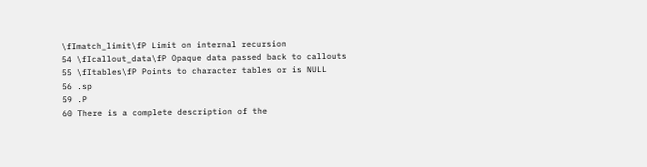\fImatch_limit\fP Limit on internal recursion
54 \fIcallout_data\fP Opaque data passed back to callouts
55 \fItables\fP Points to character tables or is NULL
56 .sp
59 .P
60 There is a complete description of the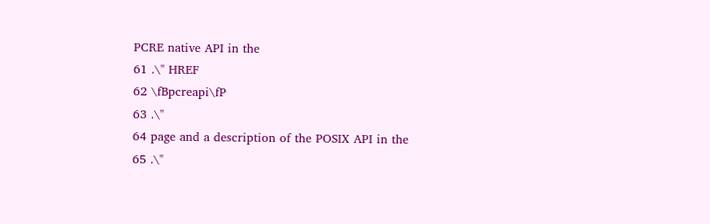PCRE native API in the
61 .\" HREF
62 \fBpcreapi\fP
63 .\"
64 page and a description of the POSIX API in the
65 .\"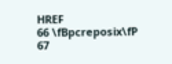HREF
66 \fBpcreposix\fP
67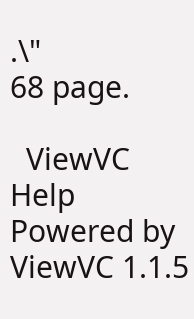.\"
68 page.

  ViewVC Help
Powered by ViewVC 1.1.5